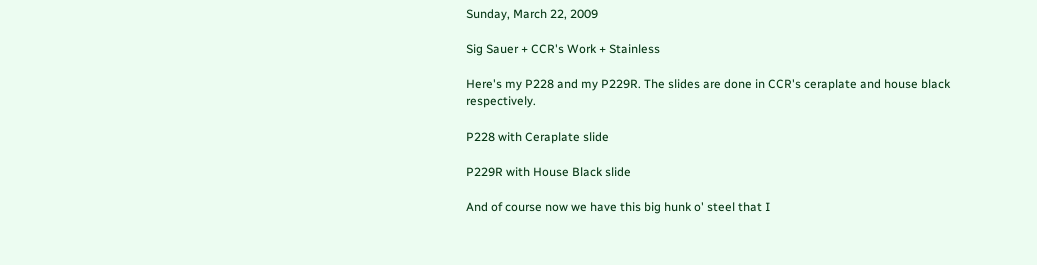Sunday, March 22, 2009

Sig Sauer + CCR's Work + Stainless

Here's my P228 and my P229R. The slides are done in CCR's ceraplate and house black respectively.

P228 with Ceraplate slide

P229R with House Black slide

And of course now we have this big hunk o' steel that I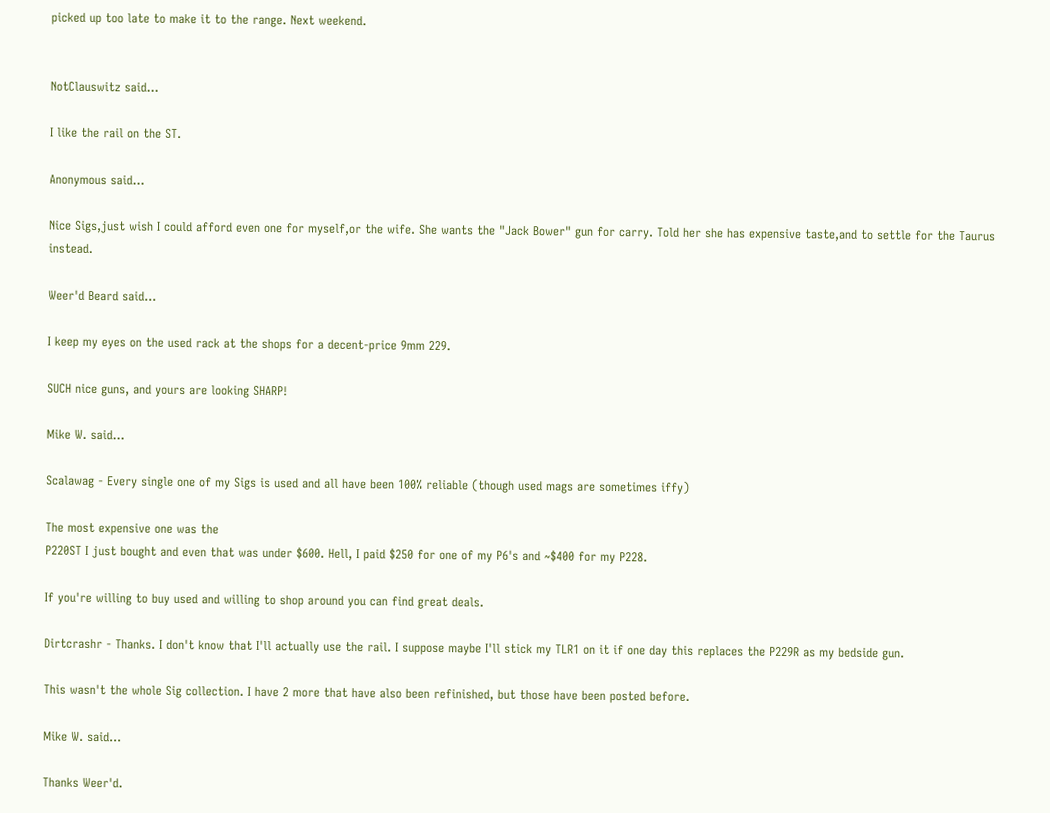picked up too late to make it to the range. Next weekend.


NotClauswitz said...

I like the rail on the ST.

Anonymous said...

Nice Sigs,just wish I could afford even one for myself,or the wife. She wants the "Jack Bower" gun for carry. Told her she has expensive taste,and to settle for the Taurus instead.

Weer'd Beard said...

I keep my eyes on the used rack at the shops for a decent-price 9mm 229.

SUCH nice guns, and yours are looking SHARP!

Mike W. said...

Scalawag - Every single one of my Sigs is used and all have been 100% reliable (though used mags are sometimes iffy)

The most expensive one was the
P220ST I just bought and even that was under $600. Hell, I paid $250 for one of my P6's and ~$400 for my P228.

If you're willing to buy used and willing to shop around you can find great deals.

Dirtcrashr - Thanks. I don't know that I'll actually use the rail. I suppose maybe I'll stick my TLR1 on it if one day this replaces the P229R as my bedside gun.

This wasn't the whole Sig collection. I have 2 more that have also been refinished, but those have been posted before.

Mike W. said...

Thanks Weer'd.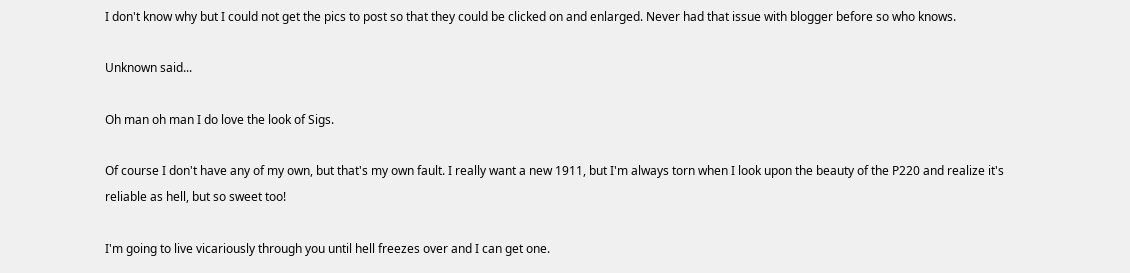I don't know why but I could not get the pics to post so that they could be clicked on and enlarged. Never had that issue with blogger before so who knows.

Unknown said...

Oh man oh man I do love the look of Sigs.

Of course I don't have any of my own, but that's my own fault. I really want a new 1911, but I'm always torn when I look upon the beauty of the P220 and realize it's reliable as hell, but so sweet too!

I'm going to live vicariously through you until hell freezes over and I can get one.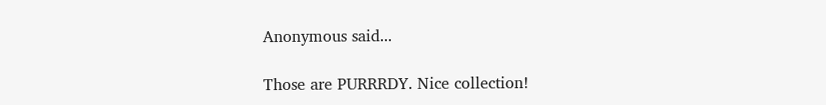Anonymous said...

Those are PURRRDY. Nice collection!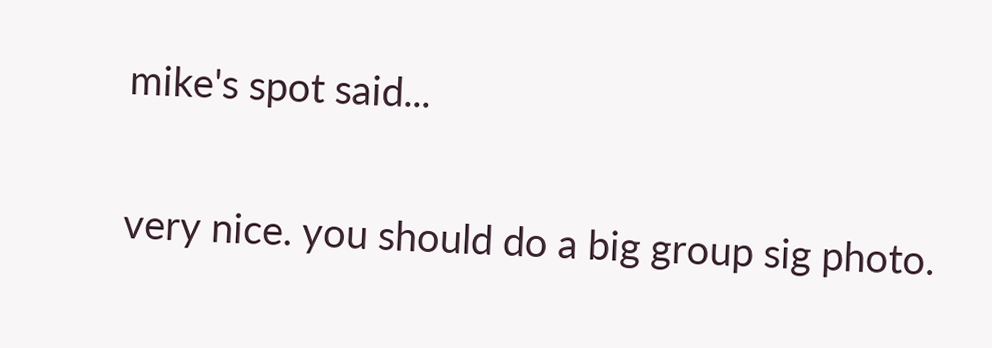mike's spot said...

very nice. you should do a big group sig photo.